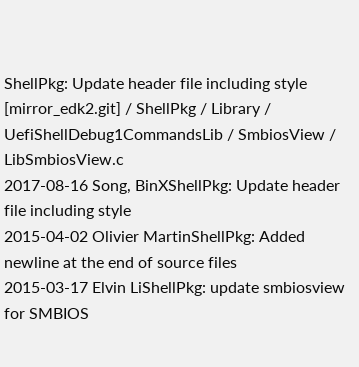ShellPkg: Update header file including style
[mirror_edk2.git] / ShellPkg / Library / UefiShellDebug1CommandsLib / SmbiosView / LibSmbiosView.c
2017-08-16 Song, BinXShellPkg: Update header file including style
2015-04-02 Olivier MartinShellPkg: Added newline at the end of source files
2015-03-17 Elvin LiShellPkg: update smbiosview for SMBIOS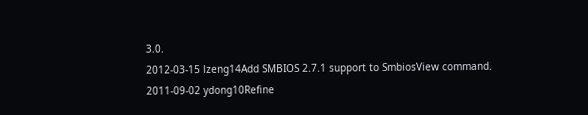3.0.
2012-03-15 lzeng14Add SMBIOS 2.7.1 support to SmbiosView command.
2011-09-02 ydong10Refine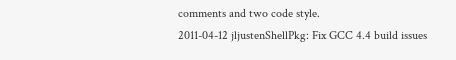comments and two code style.
2011-04-12 jljustenShellPkg: Fix GCC 4.4 build issues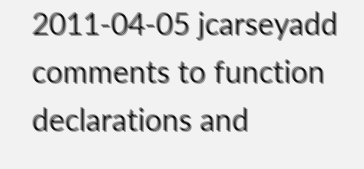2011-04-05 jcarseyadd comments to function declarations and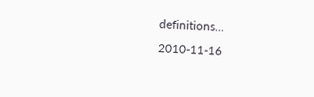definitions...
2010-11-16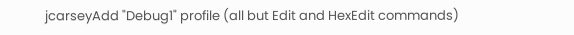jcarseyAdd "Debug1" profile (all but Edit and HexEdit commands)